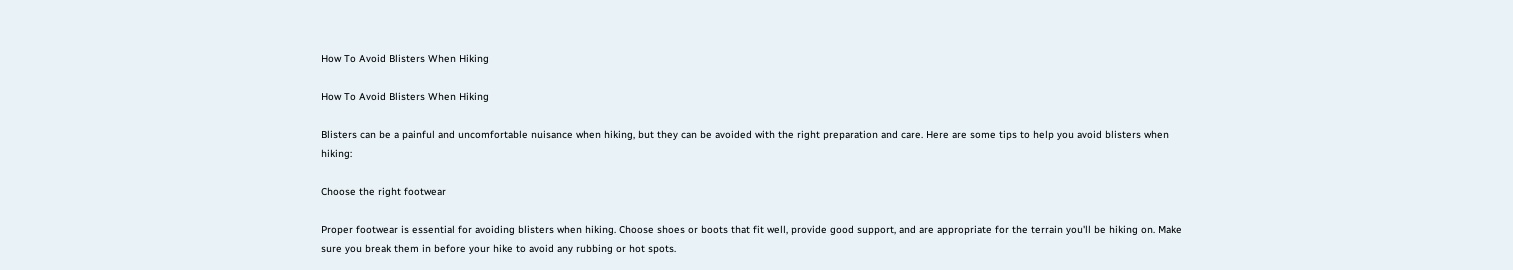How To Avoid Blisters When Hiking

How To Avoid Blisters When Hiking

Blisters can be a painful and uncomfortable nuisance when hiking, but they can be avoided with the right preparation and care. Here are some tips to help you avoid blisters when hiking:

Choose the right footwear

Proper footwear is essential for avoiding blisters when hiking. Choose shoes or boots that fit well, provide good support, and are appropriate for the terrain you'll be hiking on. Make sure you break them in before your hike to avoid any rubbing or hot spots.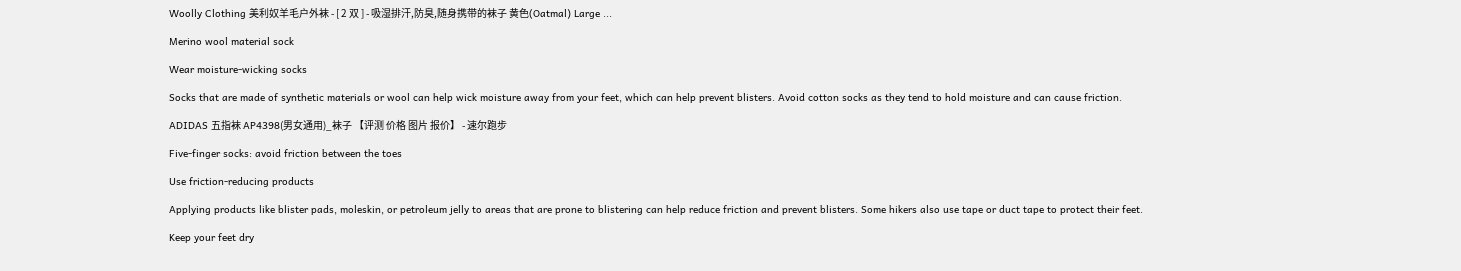Woolly Clothing 美利奴羊毛户外袜 - [ 2 双 ] - 吸湿排汗,防臭,随身携带的袜子 黄色(Oatmal) Large ...

Merino wool material sock

Wear moisture-wicking socks

Socks that are made of synthetic materials or wool can help wick moisture away from your feet, which can help prevent blisters. Avoid cotton socks as they tend to hold moisture and can cause friction.

ADIDAS 五指袜 AP4398(男女通用)_袜子 【评测 价格 图片 报价】 - 速尔跑步

Five-finger socks: avoid friction between the toes

Use friction-reducing products

Applying products like blister pads, moleskin, or petroleum jelly to areas that are prone to blistering can help reduce friction and prevent blisters. Some hikers also use tape or duct tape to protect their feet.

Keep your feet dry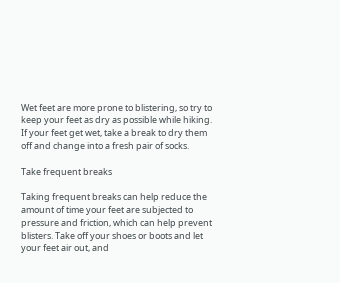Wet feet are more prone to blistering, so try to keep your feet as dry as possible while hiking. If your feet get wet, take a break to dry them off and change into a fresh pair of socks.

Take frequent breaks

Taking frequent breaks can help reduce the amount of time your feet are subjected to pressure and friction, which can help prevent blisters. Take off your shoes or boots and let your feet air out, and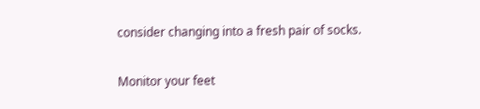consider changing into a fresh pair of socks.

Monitor your feet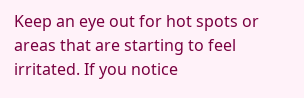Keep an eye out for hot spots or areas that are starting to feel irritated. If you notice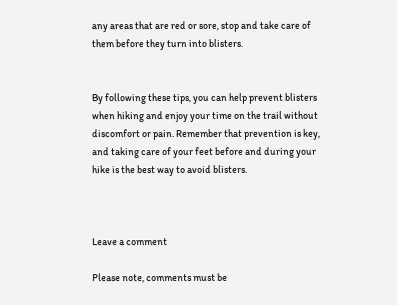any areas that are red or sore, stop and take care of them before they turn into blisters.


By following these tips, you can help prevent blisters when hiking and enjoy your time on the trail without discomfort or pain. Remember that prevention is key, and taking care of your feet before and during your hike is the best way to avoid blisters.



Leave a comment

Please note, comments must be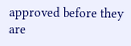approved before they are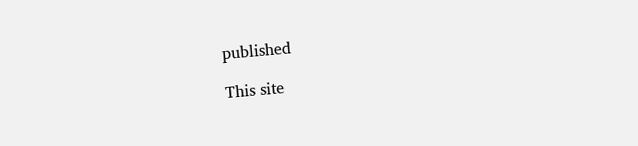published

This site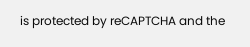is protected by reCAPTCHA and the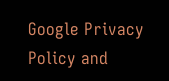Google Privacy Policy and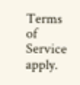Terms of Service apply.